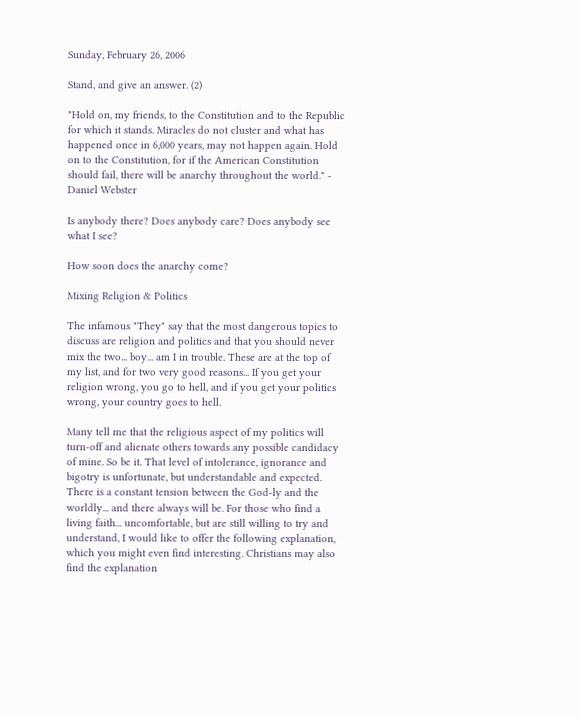Sunday, February 26, 2006

Stand, and give an answer. (2)

"Hold on, my friends, to the Constitution and to the Republic for which it stands. Miracles do not cluster and what has happened once in 6,000 years, may not happen again. Hold on to the Constitution, for if the American Constitution should fail, there will be anarchy throughout the world." - Daniel Webster

Is anybody there? Does anybody care? Does anybody see what I see?

How soon does the anarchy come?

Mixing Religion & Politics

The infamous "They" say that the most dangerous topics to discuss are religion and politics and that you should never mix the two... boy... am I in trouble. These are at the top of my list, and for two very good reasons... If you get your religion wrong, you go to hell, and if you get your politics wrong, your country goes to hell.

Many tell me that the religious aspect of my politics will turn-off and alienate others towards any possible candidacy of mine. So be it. That level of intolerance, ignorance and bigotry is unfortunate, but understandable and expected. There is a constant tension between the God-ly and the worldly... and there always will be. For those who find a living faith... uncomfortable, but are still willing to try and understand, I would like to offer the following explanation, which you might even find interesting. Christians may also find the explanation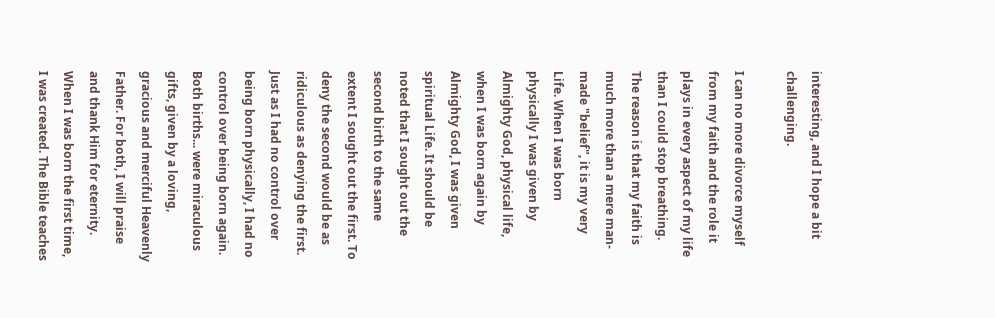interesting, and I hope a bit challenging.

I can no more divorce myself from my faith and the role it plays in every aspect of my life than I could stop breathing. The reason is that my faith is much more than a mere man-made "belief", it is my very Life. When I was born physically I was given by Almighty God, physical life, when I was born again by Almighty God, I was given spiritual Life. It should be noted that I sought out the second birth to the same extent I sought out the first. To deny the second would be as ridiculous as denying the first. Just as I had no control over being born physically, I had no control over being born again. Both births... were miraculous gifts, given by a loving, gracious and merciful Heavenly Father. For both, I will praise and thank Him for eternity. When I was born the first time, I was created. The Bible teaches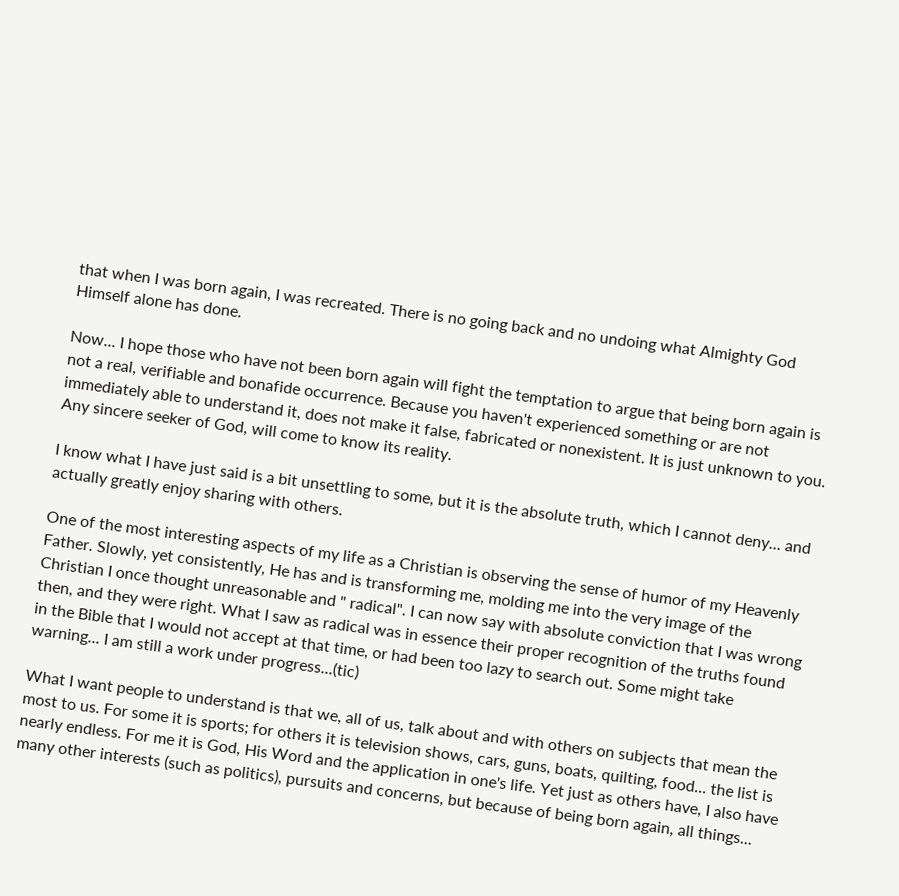that when I was born again, I was recreated. There is no going back and no undoing what Almighty God Himself alone has done.

Now... I hope those who have not been born again will fight the temptation to argue that being born again is not a real, verifiable and bonafide occurrence. Because you haven't experienced something or are not immediately able to understand it, does not make it false, fabricated or nonexistent. It is just unknown to you. Any sincere seeker of God, will come to know its reality.

I know what I have just said is a bit unsettling to some, but it is the absolute truth, which I cannot deny... and actually greatly enjoy sharing with others.

One of the most interesting aspects of my life as a Christian is observing the sense of humor of my Heavenly Father. Slowly, yet consistently, He has and is transforming me, molding me into the very image of the Christian I once thought unreasonable and " radical". I can now say with absolute conviction that I was wrong then, and they were right. What I saw as radical was in essence their proper recognition of the truths found in the Bible that I would not accept at that time, or had been too lazy to search out. Some might take warning... I am still a work under progress...(tic)

What I want people to understand is that we, all of us, talk about and with others on subjects that mean the most to us. For some it is sports; for others it is television shows, cars, guns, boats, quilting, food... the list is nearly endless. For me it is God, His Word and the application in one's life. Yet just as others have, I also have many other interests (such as politics), pursuits and concerns, but because of being born again, all things...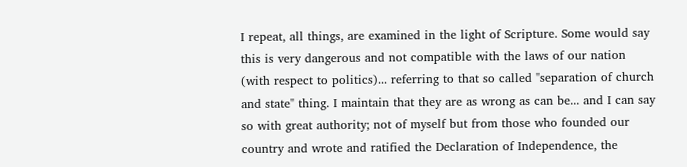I repeat, all things, are examined in the light of Scripture. Some would say this is very dangerous and not compatible with the laws of our nation (with respect to politics)... referring to that so called "separation of church and state" thing. I maintain that they are as wrong as can be... and I can say so with great authority; not of myself but from those who founded our country and wrote and ratified the Declaration of Independence, the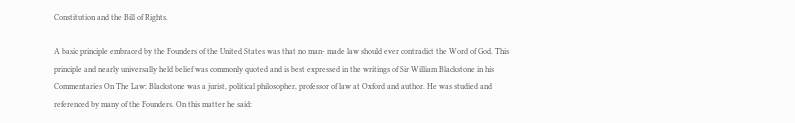Constitution and the Bill of Rights.

A basic principle embraced by the Founders of the United States was that no man- made law should ever contradict the Word of God. This principle and nearly universally held belief was commonly quoted and is best expressed in the writings of Sir William Blackstone in his Commentaries On The Law: Blackstone was a jurist, political philosopher, professor of law at Oxford and author. He was studied and referenced by many of the Founders. On this matter he said: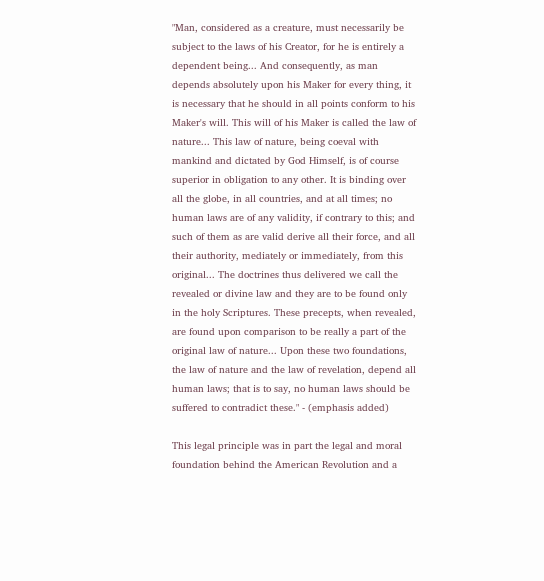"Man, considered as a creature, must necessarily be subject to the laws of his Creator, for he is entirely a dependent being... And consequently, as man depends absolutely upon his Maker for every thing, it is necessary that he should in all points conform to his Maker's will. This will of his Maker is called the law of nature... This law of nature, being coeval with mankind and dictated by God Himself, is of course superior in obligation to any other. It is binding over all the globe, in all countries, and at all times; no human laws are of any validity, if contrary to this; and such of them as are valid derive all their force, and all their authority, mediately or immediately, from this original... The doctrines thus delivered we call the revealed or divine law and they are to be found only in the holy Scriptures. These precepts, when revealed, are found upon comparison to be really a part of the original law of nature... Upon these two foundations, the law of nature and the law of revelation, depend all human laws; that is to say, no human laws should be suffered to contradict these." - (emphasis added)

This legal principle was in part the legal and moral foundation behind the American Revolution and a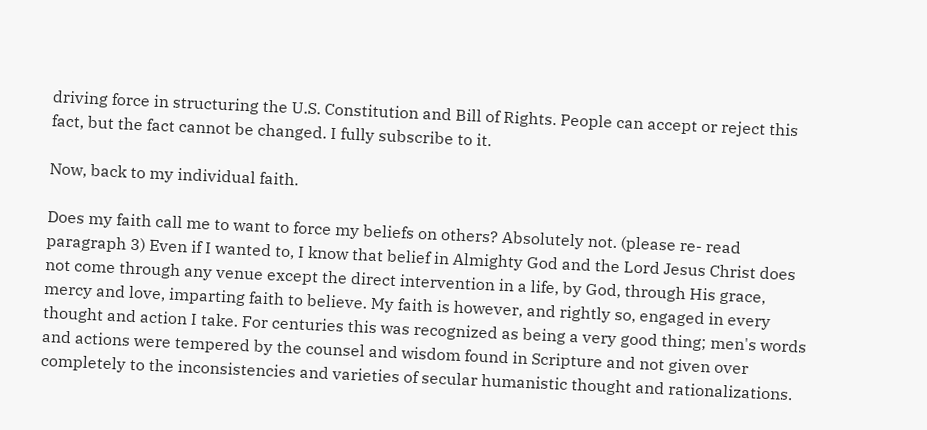driving force in structuring the U.S. Constitution and Bill of Rights. People can accept or reject this fact, but the fact cannot be changed. I fully subscribe to it.

Now, back to my individual faith.

Does my faith call me to want to force my beliefs on others? Absolutely not. (please re- read paragraph 3) Even if I wanted to, I know that belief in Almighty God and the Lord Jesus Christ does not come through any venue except the direct intervention in a life, by God, through His grace, mercy and love, imparting faith to believe. My faith is however, and rightly so, engaged in every thought and action I take. For centuries this was recognized as being a very good thing; men's words and actions were tempered by the counsel and wisdom found in Scripture and not given over completely to the inconsistencies and varieties of secular humanistic thought and rationalizations.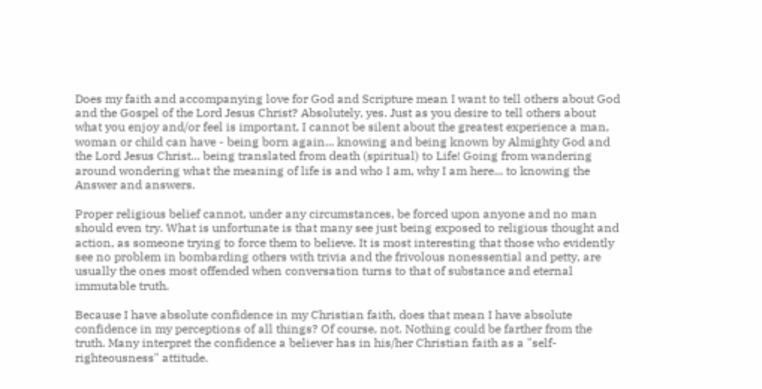Does my faith and accompanying love for God and Scripture mean I want to tell others about God and the Gospel of the Lord Jesus Christ? Absolutely, yes. Just as you desire to tell others about what you enjoy and/or feel is important, I cannot be silent about the greatest experience a man, woman or child can have - being born again... knowing and being known by Almighty God and the Lord Jesus Christ... being translated from death (spiritual) to Life! Going from wandering around wondering what the meaning of life is and who I am, why I am here... to knowing the Answer and answers.

Proper religious belief cannot, under any circumstances, be forced upon anyone and no man should even try. What is unfortunate is that many see just being exposed to religious thought and action, as someone trying to force them to believe. It is most interesting that those who evidently see no problem in bombarding others with trivia and the frivolous nonessential and petty, are usually the ones most offended when conversation turns to that of substance and eternal immutable truth.

Because I have absolute confidence in my Christian faith, does that mean I have absolute confidence in my perceptions of all things? Of course, not. Nothing could be farther from the truth. Many interpret the confidence a believer has in his/her Christian faith as a "self-righteousness" attitude.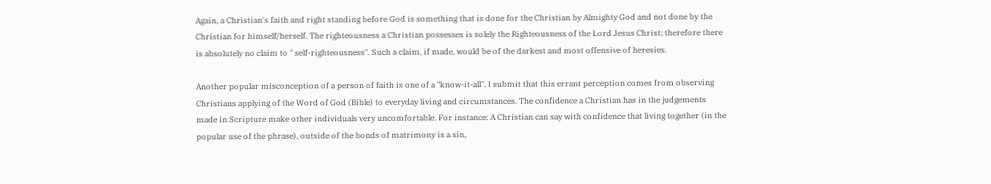Again, a Christian's faith and right standing before God is something that is done for the Christian by Almighty God and not done by the Christian for himself/herself. The righteousness a Christian possesses is solely the Righteousness of the Lord Jesus Christ; therefore there is absolutely no claim to " self-righteousness". Such a claim, if made, would be of the darkest and most offensive of heresies.

Another popular misconception of a person of faith is one of a "know-it-all". I submit that this errant perception comes from observing Christians applying of the Word of God (Bible) to everyday living and circumstances. The confidence a Christian has in the judgements made in Scripture make other individuals very uncomfortable. For instance: A Christian can say with confidence that living together (in the popular use of the phrase), outside of the bonds of matrimony is a sin,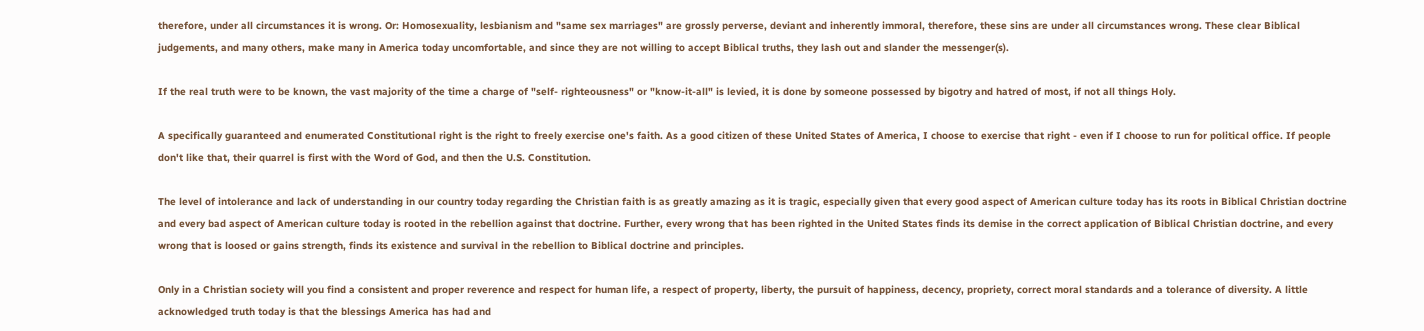therefore, under all circumstances it is wrong. Or: Homosexuality, lesbianism and "same sex marriages" are grossly perverse, deviant and inherently immoral, therefore, these sins are under all circumstances wrong. These clear Biblical judgements, and many others, make many in America today uncomfortable, and since they are not willing to accept Biblical truths, they lash out and slander the messenger(s).

If the real truth were to be known, the vast majority of the time a charge of "self- righteousness" or "know-it-all" is levied, it is done by someone possessed by bigotry and hatred of most, if not all things Holy.

A specifically guaranteed and enumerated Constitutional right is the right to freely exercise one's faith. As a good citizen of these United States of America, I choose to exercise that right - even if I choose to run for political office. If people don't like that, their quarrel is first with the Word of God, and then the U.S. Constitution.

The level of intolerance and lack of understanding in our country today regarding the Christian faith is as greatly amazing as it is tragic, especially given that every good aspect of American culture today has its roots in Biblical Christian doctrine and every bad aspect of American culture today is rooted in the rebellion against that doctrine. Further, every wrong that has been righted in the United States finds its demise in the correct application of Biblical Christian doctrine, and every wrong that is loosed or gains strength, finds its existence and survival in the rebellion to Biblical doctrine and principles.

Only in a Christian society will you find a consistent and proper reverence and respect for human life, a respect of property, liberty, the pursuit of happiness, decency, propriety, correct moral standards and a tolerance of diversity. A little acknowledged truth today is that the blessings America has had and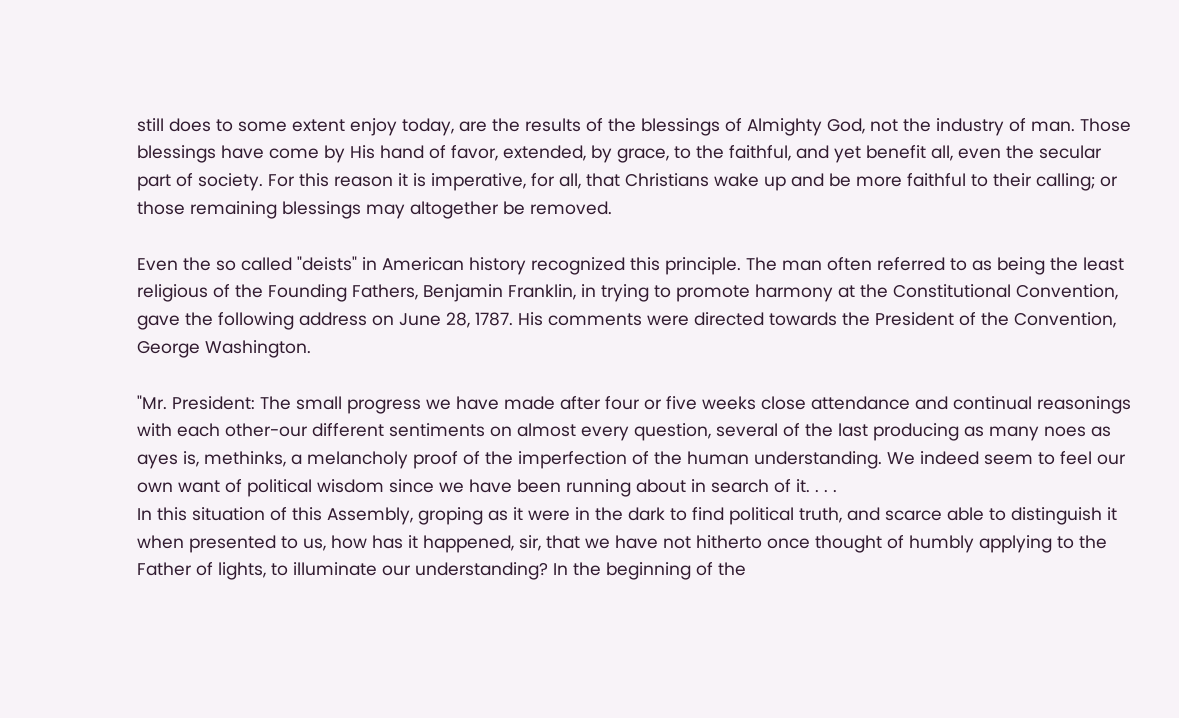still does to some extent enjoy today, are the results of the blessings of Almighty God, not the industry of man. Those blessings have come by His hand of favor, extended, by grace, to the faithful, and yet benefit all, even the secular part of society. For this reason it is imperative, for all, that Christians wake up and be more faithful to their calling; or those remaining blessings may altogether be removed.

Even the so called "deists" in American history recognized this principle. The man often referred to as being the least religious of the Founding Fathers, Benjamin Franklin, in trying to promote harmony at the Constitutional Convention, gave the following address on June 28, 1787. His comments were directed towards the President of the Convention, George Washington.

"Mr. President: The small progress we have made after four or five weeks close attendance and continual reasonings with each other-our different sentiments on almost every question, several of the last producing as many noes as ayes is, methinks, a melancholy proof of the imperfection of the human understanding. We indeed seem to feel our own want of political wisdom since we have been running about in search of it. . . .
In this situation of this Assembly, groping as it were in the dark to find political truth, and scarce able to distinguish it when presented to us, how has it happened, sir, that we have not hitherto once thought of humbly applying to the Father of lights, to illuminate our understanding? In the beginning of the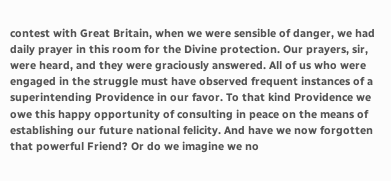contest with Great Britain, when we were sensible of danger, we had daily prayer in this room for the Divine protection. Our prayers, sir, were heard, and they were graciously answered. All of us who were engaged in the struggle must have observed frequent instances of a superintending Providence in our favor. To that kind Providence we owe this happy opportunity of consulting in peace on the means of establishing our future national felicity. And have we now forgotten that powerful Friend? Or do we imagine we no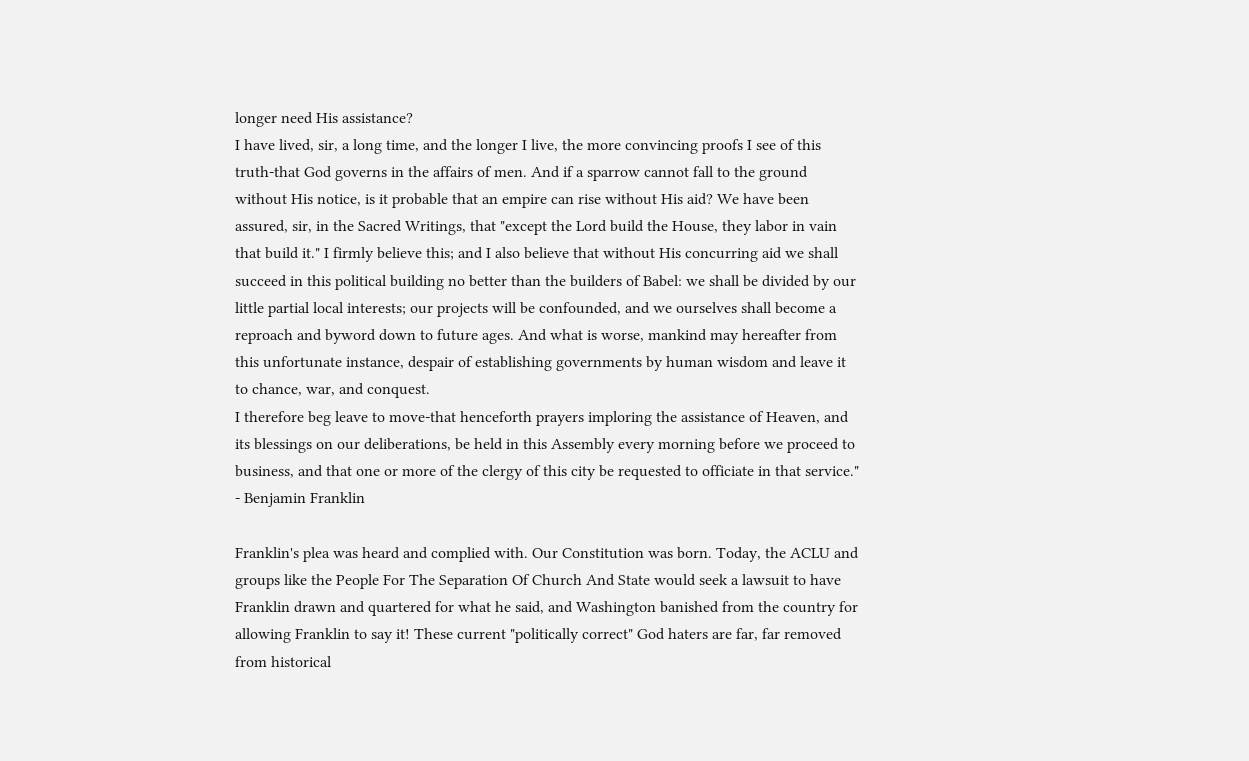longer need His assistance?
I have lived, sir, a long time, and the longer I live, the more convincing proofs I see of this truth-that God governs in the affairs of men. And if a sparrow cannot fall to the ground without His notice, is it probable that an empire can rise without His aid? We have been assured, sir, in the Sacred Writings, that "except the Lord build the House, they labor in vain that build it." I firmly believe this; and I also believe that without His concurring aid we shall succeed in this political building no better than the builders of Babel: we shall be divided by our little partial local interests; our projects will be confounded, and we ourselves shall become a reproach and byword down to future ages. And what is worse, mankind may hereafter from this unfortunate instance, despair of establishing governments by human wisdom and leave it to chance, war, and conquest.
I therefore beg leave to move-that henceforth prayers imploring the assistance of Heaven, and its blessings on our deliberations, be held in this Assembly every morning before we proceed to business, and that one or more of the clergy of this city be requested to officiate in that service." - Benjamin Franklin

Franklin's plea was heard and complied with. Our Constitution was born. Today, the ACLU and groups like the People For The Separation Of Church And State would seek a lawsuit to have Franklin drawn and quartered for what he said, and Washington banished from the country for allowing Franklin to say it! These current "politically correct" God haters are far, far removed from historical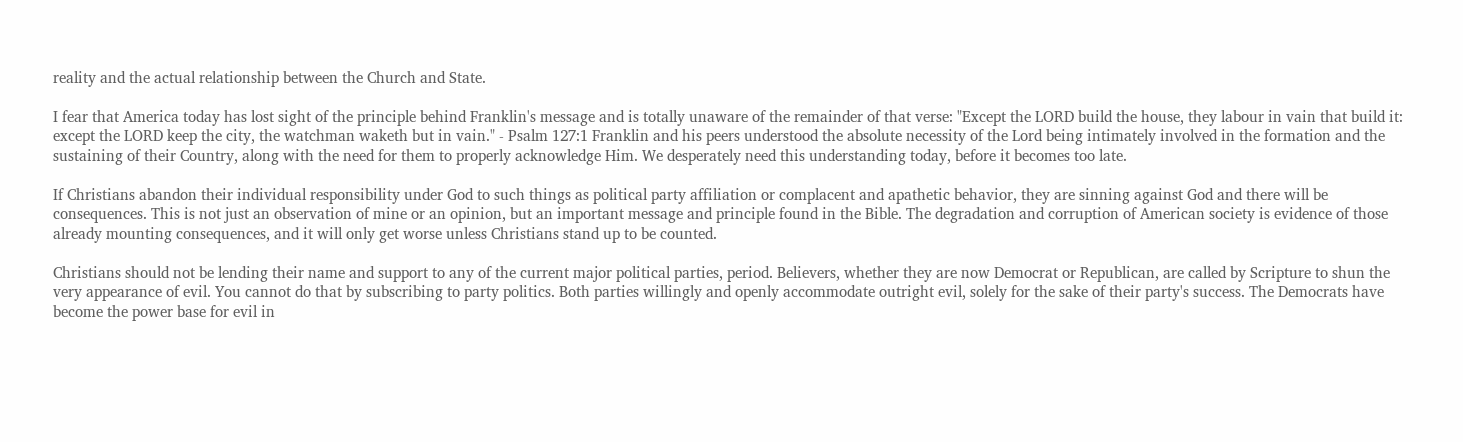reality and the actual relationship between the Church and State.

I fear that America today has lost sight of the principle behind Franklin's message and is totally unaware of the remainder of that verse: "Except the LORD build the house, they labour in vain that build it: except the LORD keep the city, the watchman waketh but in vain." - Psalm 127:1 Franklin and his peers understood the absolute necessity of the Lord being intimately involved in the formation and the sustaining of their Country, along with the need for them to properly acknowledge Him. We desperately need this understanding today, before it becomes too late.

If Christians abandon their individual responsibility under God to such things as political party affiliation or complacent and apathetic behavior, they are sinning against God and there will be consequences. This is not just an observation of mine or an opinion, but an important message and principle found in the Bible. The degradation and corruption of American society is evidence of those already mounting consequences, and it will only get worse unless Christians stand up to be counted.

Christians should not be lending their name and support to any of the current major political parties, period. Believers, whether they are now Democrat or Republican, are called by Scripture to shun the very appearance of evil. You cannot do that by subscribing to party politics. Both parties willingly and openly accommodate outright evil, solely for the sake of their party's success. The Democrats have become the power base for evil in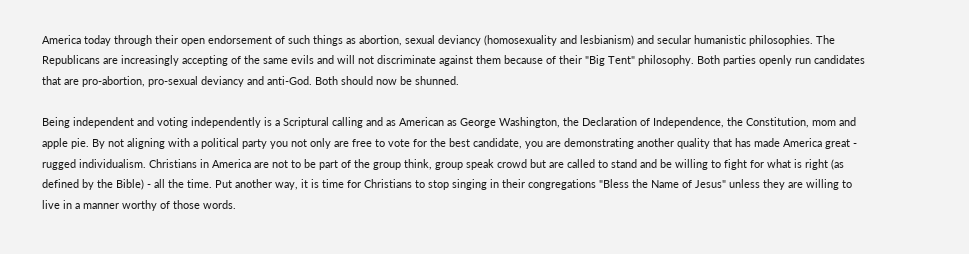America today through their open endorsement of such things as abortion, sexual deviancy (homosexuality and lesbianism) and secular humanistic philosophies. The Republicans are increasingly accepting of the same evils and will not discriminate against them because of their "Big Tent" philosophy. Both parties openly run candidates that are pro-abortion, pro-sexual deviancy and anti-God. Both should now be shunned.

Being independent and voting independently is a Scriptural calling and as American as George Washington, the Declaration of Independence, the Constitution, mom and apple pie. By not aligning with a political party you not only are free to vote for the best candidate, you are demonstrating another quality that has made America great - rugged individualism. Christians in America are not to be part of the group think, group speak crowd but are called to stand and be willing to fight for what is right (as defined by the Bible) - all the time. Put another way, it is time for Christians to stop singing in their congregations "Bless the Name of Jesus" unless they are willing to live in a manner worthy of those words.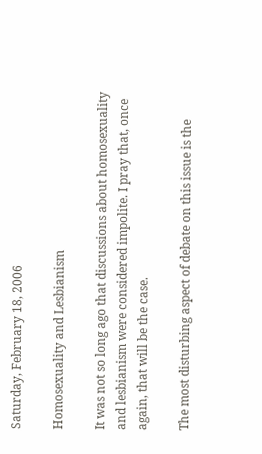Saturday, February 18, 2006

Homosexuality and Lesbianism

It was not so long ago that discussions about homosexuality and lesbianism were considered impolite. I pray that, once again, that will be the case.

The most disturbing aspect of debate on this issue is the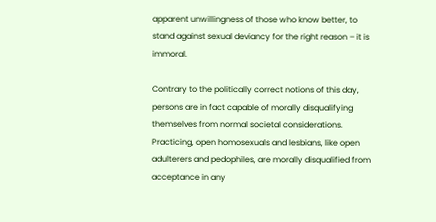apparent unwillingness of those who know better, to stand against sexual deviancy for the right reason – it is immoral.

Contrary to the politically correct notions of this day, persons are in fact capable of morally disqualifying themselves from normal societal considerations. Practicing, open homosexuals and lesbians, like open adulterers and pedophiles, are morally disqualified from acceptance in any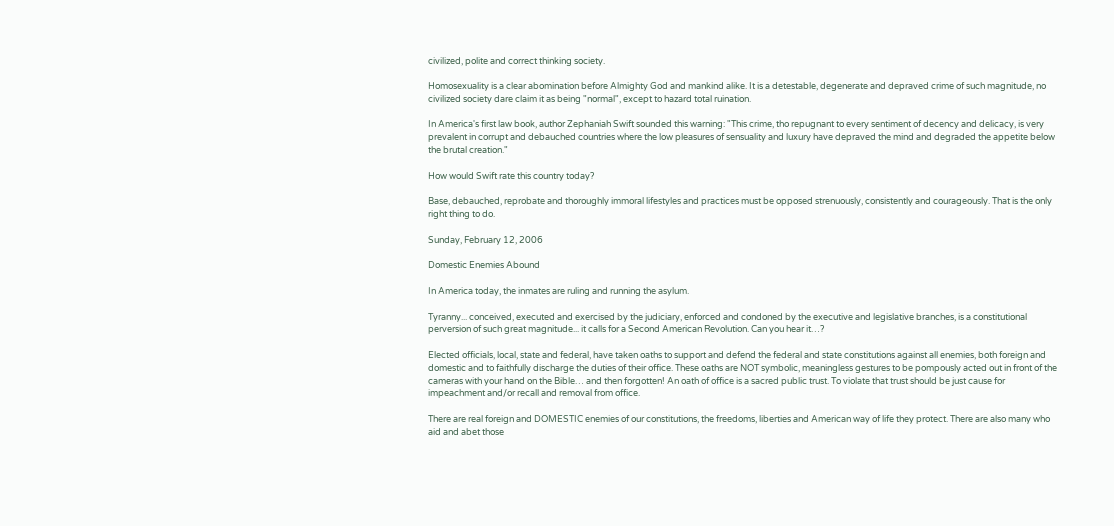civilized, polite and correct thinking society.

Homosexuality is a clear abomination before Almighty God and mankind alike. It is a detestable, degenerate and depraved crime of such magnitude, no civilized society dare claim it as being "normal", except to hazard total ruination.

In America's first law book, author Zephaniah Swift sounded this warning: "This crime, tho repugnant to every sentiment of decency and delicacy, is very prevalent in corrupt and debauched countries where the low pleasures of sensuality and luxury have depraved the mind and degraded the appetite below the brutal creation."

How would Swift rate this country today?

Base, debauched, reprobate and thoroughly immoral lifestyles and practices must be opposed strenuously, consistently and courageously. That is the only right thing to do.

Sunday, February 12, 2006

Domestic Enemies Abound

In America today, the inmates are ruling and running the asylum.

Tyranny... conceived, executed and exercised by the judiciary, enforced and condoned by the executive and legislative branches, is a constitutional perversion of such great magnitude... it calls for a Second American Revolution. Can you hear it…?

Elected officials, local, state and federal, have taken oaths to support and defend the federal and state constitutions against all enemies, both foreign and domestic and to faithfully discharge the duties of their office. These oaths are NOT symbolic, meaningless gestures to be pompously acted out in front of the cameras with your hand on the Bible… and then forgotten! An oath of office is a sacred public trust. To violate that trust should be just cause for impeachment and/or recall and removal from office.

There are real foreign and DOMESTIC enemies of our constitutions, the freedoms, liberties and American way of life they protect. There are also many who aid and abet those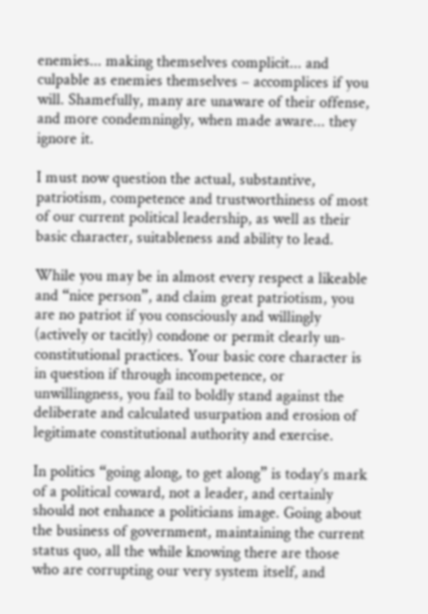enemies... making themselves complicit... and culpable as enemies themselves – accomplices if you will. Shamefully, many are unaware of their offense, and more condemningly, when made aware... they ignore it.

I must now question the actual, substantive, patriotism, competence and trustworthiness of most of our current political leadership, as well as their basic character, suitableness and ability to lead.

While you may be in almost every respect a likeable and “nice person”, and claim great patriotism, you are no patriot if you consciously and willingly (actively or tacitly) condone or permit clearly un-constitutional practices. Your basic core character is in question if through incompetence, or unwillingness, you fail to boldly stand against the deliberate and calculated usurpation and erosion of legitimate constitutional authority and exercise.

In politics “going along, to get along” is today’s mark of a political coward, not a leader, and certainly should not enhance a politicians image. Going about the business of government, maintaining the current status quo, all the while knowing there are those who are corrupting our very system itself, and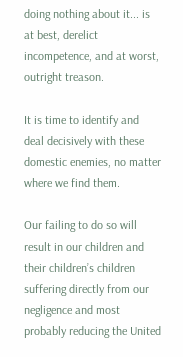doing nothing about it... is at best, derelict incompetence, and at worst, outright treason.

It is time to identify and deal decisively with these domestic enemies, no matter where we find them.

Our failing to do so will result in our children and their children’s children suffering directly from our negligence and most probably reducing the United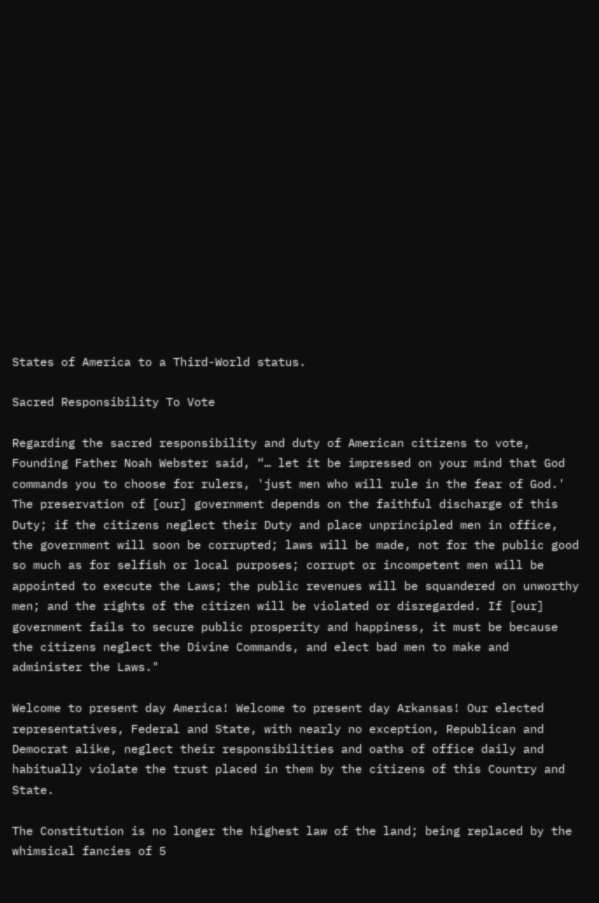States of America to a Third-World status.

Sacred Responsibility To Vote

Regarding the sacred responsibility and duty of American citizens to vote, Founding Father Noah Webster said, “… let it be impressed on your mind that God commands you to choose for rulers, 'just men who will rule in the fear of God.' The preservation of [our] government depends on the faithful discharge of this Duty; if the citizens neglect their Duty and place unprincipled men in office, the government will soon be corrupted; laws will be made, not for the public good so much as for selfish or local purposes; corrupt or incompetent men will be appointed to execute the Laws; the public revenues will be squandered on unworthy men; and the rights of the citizen will be violated or disregarded. If [our] government fails to secure public prosperity and happiness, it must be because the citizens neglect the Divine Commands, and elect bad men to make and administer the Laws."

Welcome to present day America! Welcome to present day Arkansas! Our elected representatives, Federal and State, with nearly no exception, Republican and Democrat alike, neglect their responsibilities and oaths of office daily and habitually violate the trust placed in them by the citizens of this Country and State.

The Constitution is no longer the highest law of the land; being replaced by the whimsical fancies of 5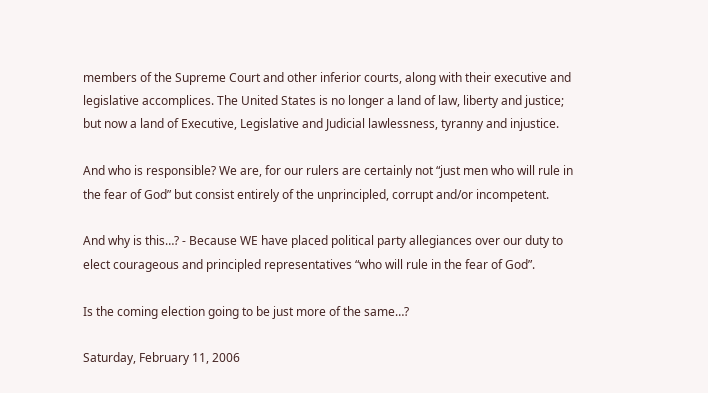members of the Supreme Court and other inferior courts, along with their executive and legislative accomplices. The United States is no longer a land of law, liberty and justice; but now a land of Executive, Legislative and Judicial lawlessness, tyranny and injustice.

And who is responsible? We are, for our rulers are certainly not “just men who will rule in the fear of God” but consist entirely of the unprincipled, corrupt and/or incompetent.

And why is this…? - Because WE have placed political party allegiances over our duty to elect courageous and principled representatives “who will rule in the fear of God”.

Is the coming election going to be just more of the same…?

Saturday, February 11, 2006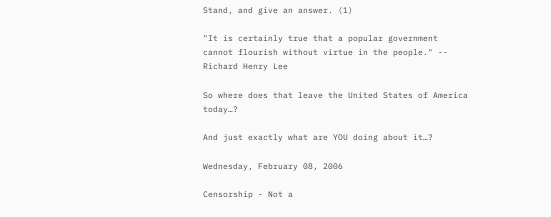Stand, and give an answer. (1)

"It is certainly true that a popular government cannot flourish without virtue in the people." -- Richard Henry Lee

So where does that leave the United States of America today…?

And just exactly what are YOU doing about it…?

Wednesday, February 08, 2006

Censorship - Not a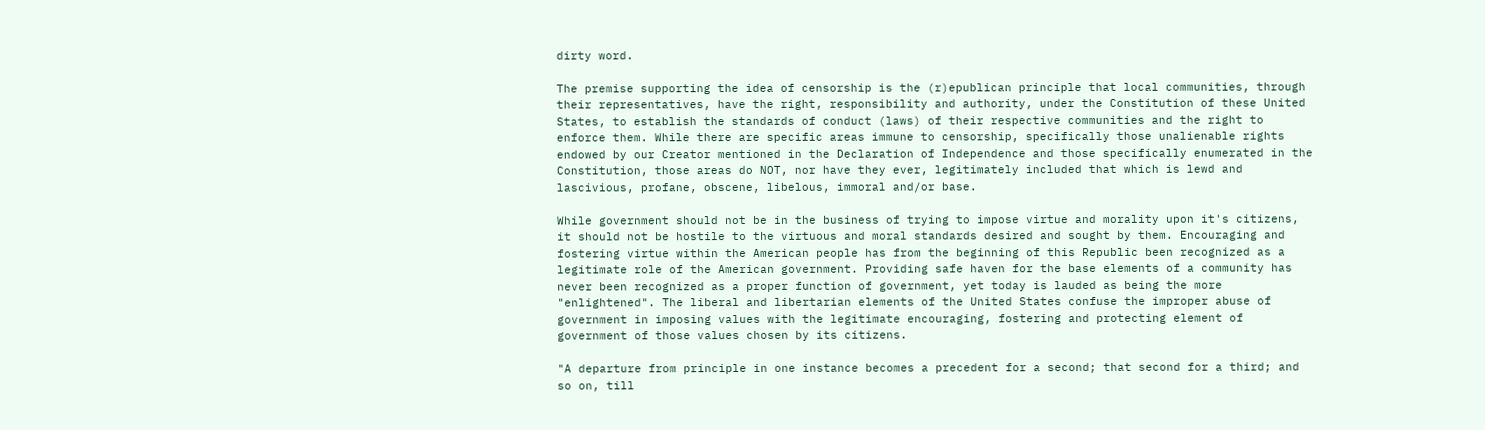dirty word.

The premise supporting the idea of censorship is the (r)epublican principle that local communities, through their representatives, have the right, responsibility and authority, under the Constitution of these United States, to establish the standards of conduct (laws) of their respective communities and the right to enforce them. While there are specific areas immune to censorship, specifically those unalienable rights endowed by our Creator mentioned in the Declaration of Independence and those specifically enumerated in the Constitution, those areas do NOT, nor have they ever, legitimately included that which is lewd and lascivious, profane, obscene, libelous, immoral and/or base.

While government should not be in the business of trying to impose virtue and morality upon it's citizens, it should not be hostile to the virtuous and moral standards desired and sought by them. Encouraging and fostering virtue within the American people has from the beginning of this Republic been recognized as a legitimate role of the American government. Providing safe haven for the base elements of a community has never been recognized as a proper function of government, yet today is lauded as being the more "enlightened". The liberal and libertarian elements of the United States confuse the improper abuse of government in imposing values with the legitimate encouraging, fostering and protecting element of government of those values chosen by its citizens.

"A departure from principle in one instance becomes a precedent for a second; that second for a third; and so on, till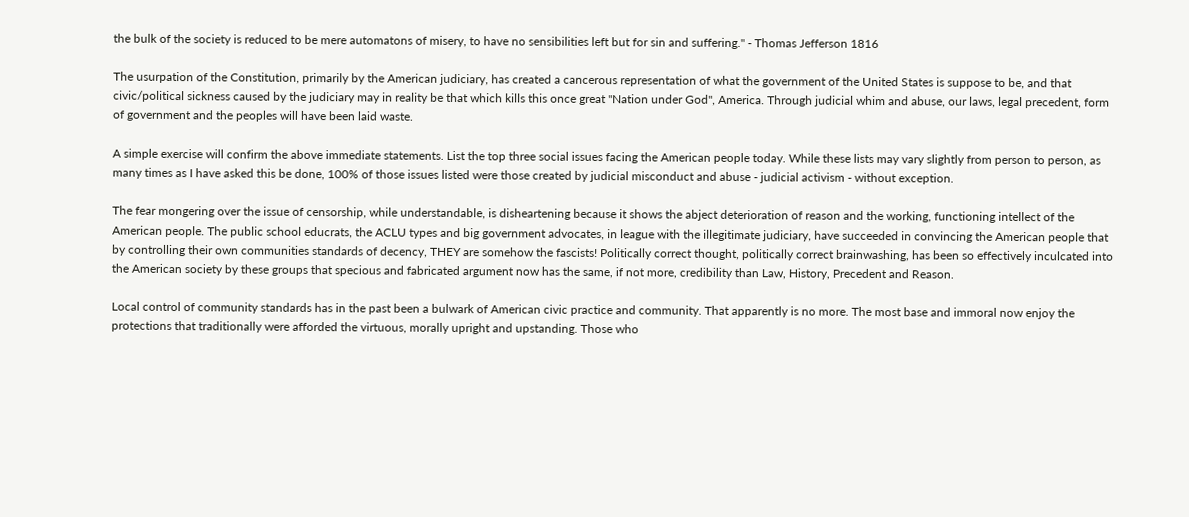the bulk of the society is reduced to be mere automatons of misery, to have no sensibilities left but for sin and suffering." - Thomas Jefferson 1816

The usurpation of the Constitution, primarily by the American judiciary, has created a cancerous representation of what the government of the United States is suppose to be, and that civic/political sickness caused by the judiciary may in reality be that which kills this once great "Nation under God", America. Through judicial whim and abuse, our laws, legal precedent, form of government and the peoples will have been laid waste.

A simple exercise will confirm the above immediate statements. List the top three social issues facing the American people today. While these lists may vary slightly from person to person, as many times as I have asked this be done, 100% of those issues listed were those created by judicial misconduct and abuse - judicial activism - without exception.

The fear mongering over the issue of censorship, while understandable, is disheartening because it shows the abject deterioration of reason and the working, functioning intellect of the American people. The public school educrats, the ACLU types and big government advocates, in league with the illegitimate judiciary, have succeeded in convincing the American people that by controlling their own communities standards of decency, THEY are somehow the fascists! Politically correct thought, politically correct brainwashing, has been so effectively inculcated into the American society by these groups that specious and fabricated argument now has the same, if not more, credibility than Law, History, Precedent and Reason.

Local control of community standards has in the past been a bulwark of American civic practice and community. That apparently is no more. The most base and immoral now enjoy the protections that traditionally were afforded the virtuous, morally upright and upstanding. Those who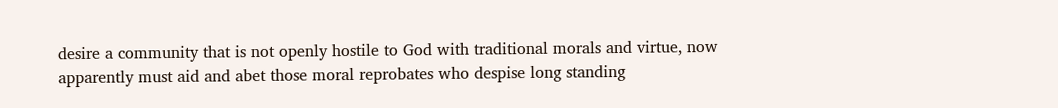desire a community that is not openly hostile to God with traditional morals and virtue, now apparently must aid and abet those moral reprobates who despise long standing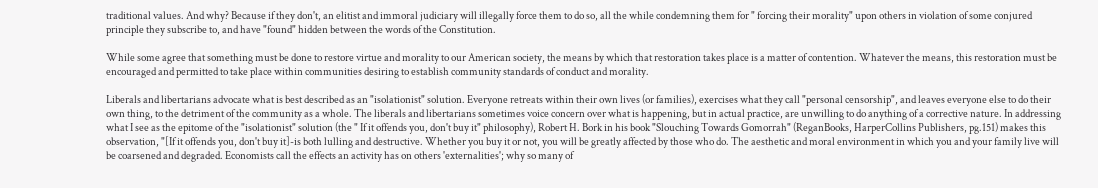traditional values. And why? Because if they don't, an elitist and immoral judiciary will illegally force them to do so, all the while condemning them for " forcing their morality" upon others in violation of some conjured principle they subscribe to, and have "found" hidden between the words of the Constitution.

While some agree that something must be done to restore virtue and morality to our American society, the means by which that restoration takes place is a matter of contention. Whatever the means, this restoration must be encouraged and permitted to take place within communities desiring to establish community standards of conduct and morality.

Liberals and libertarians advocate what is best described as an "isolationist" solution. Everyone retreats within their own lives (or families), exercises what they call "personal censorship", and leaves everyone else to do their own thing, to the detriment of the community as a whole. The liberals and libertarians sometimes voice concern over what is happening, but in actual practice, are unwilling to do anything of a corrective nature. In addressing what I see as the epitome of the "isolationist" solution (the " If it offends you, don't buy it" philosophy), Robert H. Bork in his book "Slouching Towards Gomorrah" (ReganBooks, HarperCollins Publishers, pg.151) makes this observation, "[If it offends you, don't buy it]-is both lulling and destructive. Whether you buy it or not, you will be greatly affected by those who do. The aesthetic and moral environment in which you and your family live will be coarsened and degraded. Economists call the effects an activity has on others 'externalities'; why so many of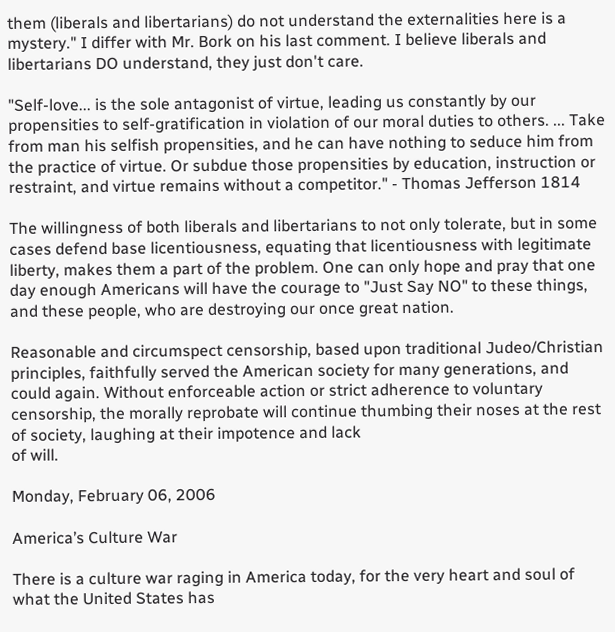them (liberals and libertarians) do not understand the externalities here is a mystery." I differ with Mr. Bork on his last comment. I believe liberals and libertarians DO understand, they just don't care.

"Self-love... is the sole antagonist of virtue, leading us constantly by our propensities to self-gratification in violation of our moral duties to others. ... Take from man his selfish propensities, and he can have nothing to seduce him from the practice of virtue. Or subdue those propensities by education, instruction or restraint, and virtue remains without a competitor." - Thomas Jefferson 1814

The willingness of both liberals and libertarians to not only tolerate, but in some cases defend base licentiousness, equating that licentiousness with legitimate liberty, makes them a part of the problem. One can only hope and pray that one day enough Americans will have the courage to "Just Say NO" to these things, and these people, who are destroying our once great nation.

Reasonable and circumspect censorship, based upon traditional Judeo/Christian principles, faithfully served the American society for many generations, and could again. Without enforceable action or strict adherence to voluntary censorship, the morally reprobate will continue thumbing their noses at the rest of society, laughing at their impotence and lack
of will.

Monday, February 06, 2006

America’s Culture War

There is a culture war raging in America today, for the very heart and soul of what the United States has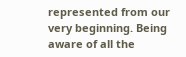represented from our very beginning. Being aware of all the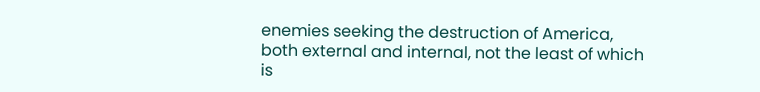enemies seeking the destruction of America, both external and internal, not the least of which is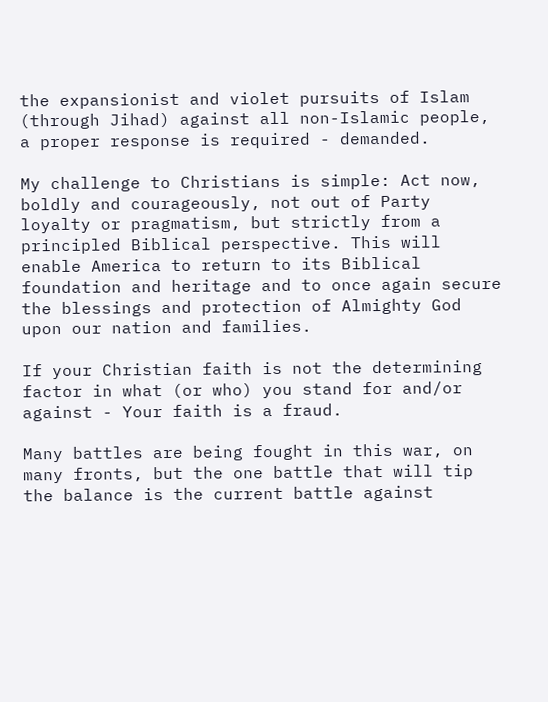the expansionist and violet pursuits of Islam (through Jihad) against all non-Islamic people, a proper response is required - demanded.

My challenge to Christians is simple: Act now, boldly and courageously, not out of Party loyalty or pragmatism, but strictly from a principled Biblical perspective. This will enable America to return to its Biblical foundation and heritage and to once again secure the blessings and protection of Almighty God upon our nation and families.

If your Christian faith is not the determining factor in what (or who) you stand for and/or against - Your faith is a fraud.

Many battles are being fought in this war, on many fronts, but the one battle that will tip the balance is the current battle against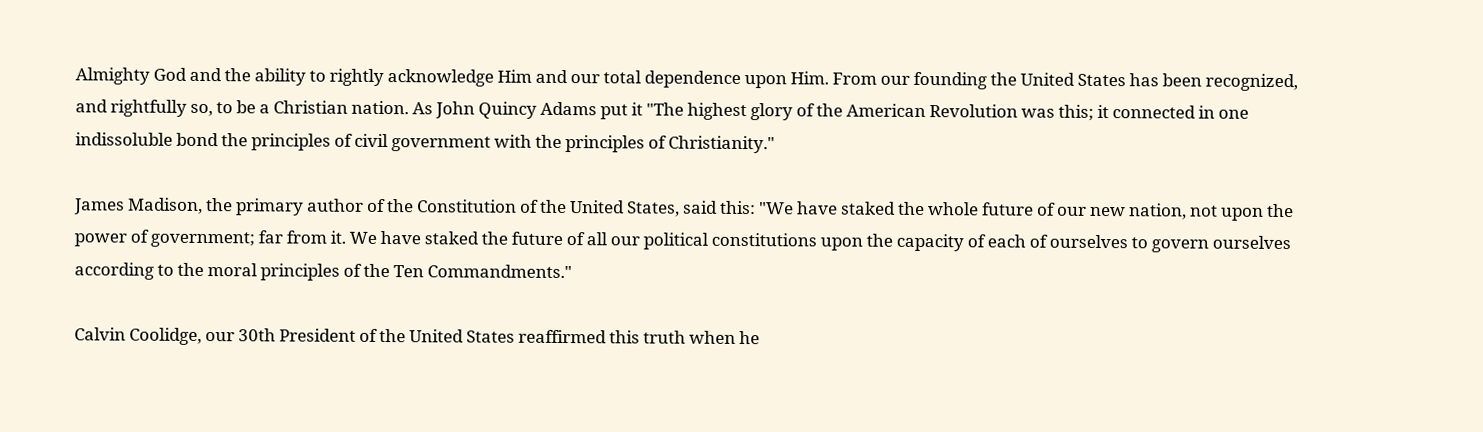Almighty God and the ability to rightly acknowledge Him and our total dependence upon Him. From our founding the United States has been recognized, and rightfully so, to be a Christian nation. As John Quincy Adams put it "The highest glory of the American Revolution was this; it connected in one indissoluble bond the principles of civil government with the principles of Christianity."

James Madison, the primary author of the Constitution of the United States, said this: "We have staked the whole future of our new nation, not upon the power of government; far from it. We have staked the future of all our political constitutions upon the capacity of each of ourselves to govern ourselves according to the moral principles of the Ten Commandments."

Calvin Coolidge, our 30th President of the United States reaffirmed this truth when he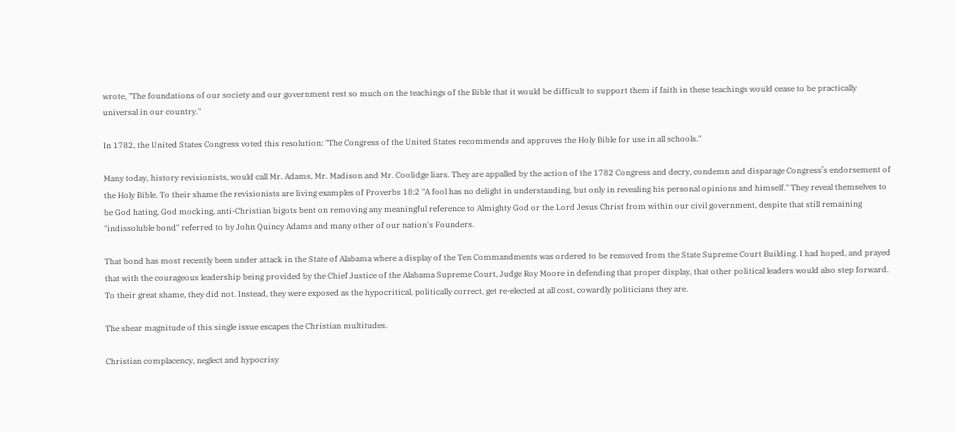wrote, "The foundations of our society and our government rest so much on the teachings of the Bible that it would be difficult to support them if faith in these teachings would cease to be practically universal in our country."

In 1782, the United States Congress voted this resolution: "The Congress of the United States recommends and approves the Holy Bible for use in all schools."

Many today, history revisionists, would call Mr. Adams, Mr. Madison and Mr. Coolidge liars. They are appalled by the action of the 1782 Congress and decry, condemn and disparage Congress’s endorsement of the Holy Bible. To their shame the revisionists are living examples of Proverbs 18:2 "A fool has no delight in understanding, but only in revealing his personal opinions and himself." They reveal themselves to be God hating, God mocking, anti-Christian bigots bent on removing any meaningful reference to Almighty God or the Lord Jesus Christ from within our civil government, despite that still remaining "indissoluble bond" referred to by John Quincy Adams and many other of our nation's Founders.

That bond has most recently been under attack in the State of Alabama where a display of the Ten Commandments was ordered to be removed from the State Supreme Court Building. I had hoped, and prayed that with the courageous leadership being provided by the Chief Justice of the Alabama Supreme Court, Judge Roy Moore in defending that proper display, that other political leaders would also step forward. To their great shame, they did not. Instead, they were exposed as the hypocritical, politically correct, get re-elected at all cost, cowardly politicians they are.

The shear magnitude of this single issue escapes the Christian multitudes.

Christian complacency, neglect and hypocrisy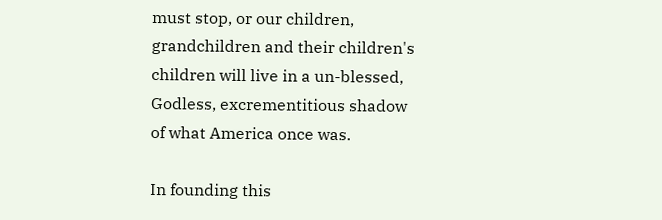must stop, or our children, grandchildren and their children's children will live in a un-blessed, Godless, excrementitious shadow of what America once was.

In founding this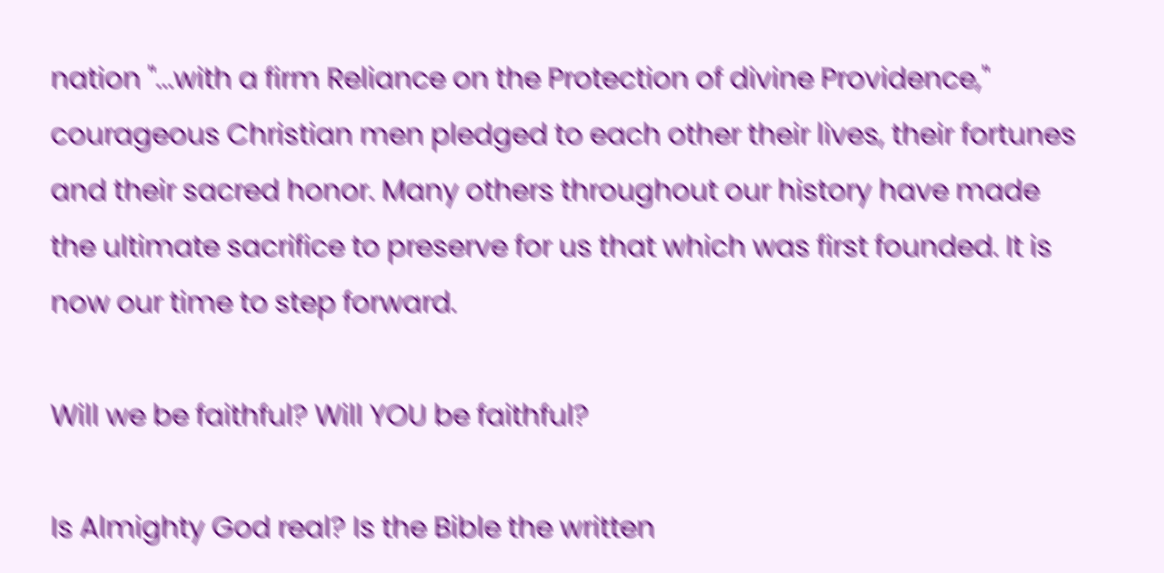nation "...with a firm Reliance on the Protection of divine Providence," courageous Christian men pledged to each other their lives, their fortunes and their sacred honor. Many others throughout our history have made the ultimate sacrifice to preserve for us that which was first founded. It is now our time to step forward.

Will we be faithful? Will YOU be faithful?

Is Almighty God real? Is the Bible the written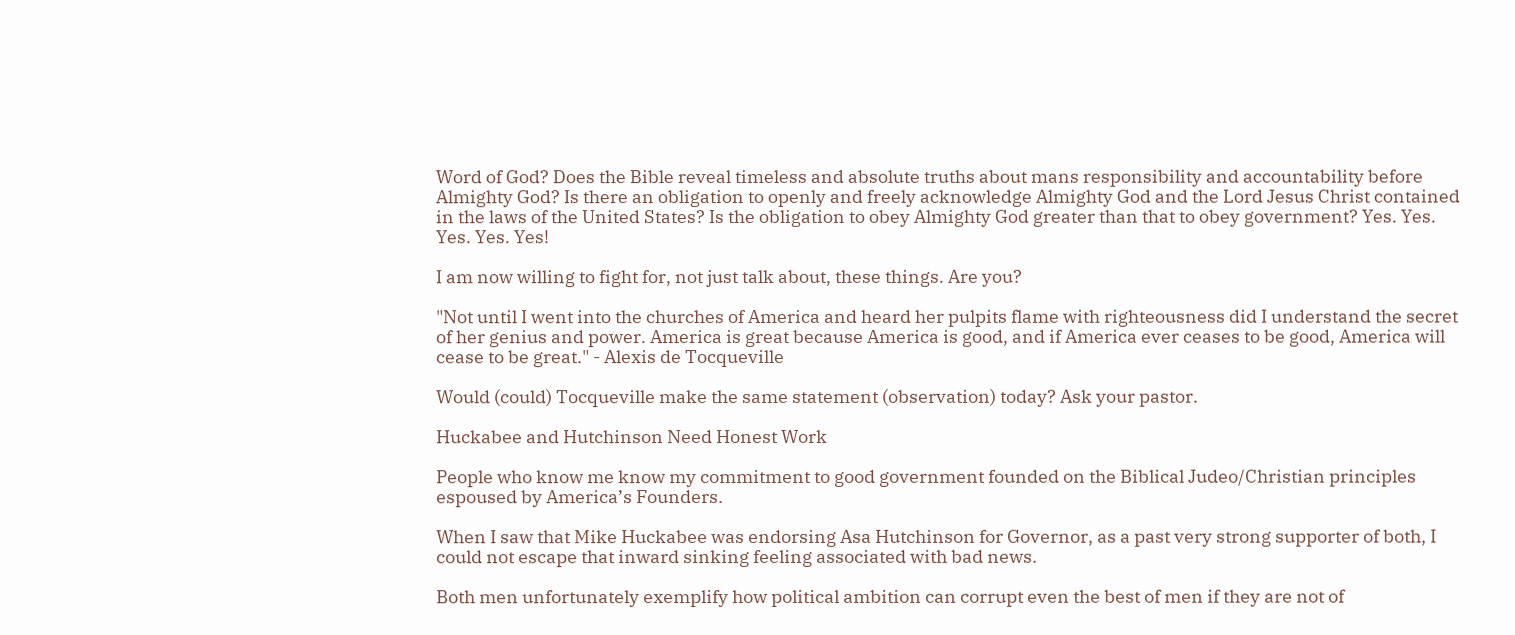Word of God? Does the Bible reveal timeless and absolute truths about mans responsibility and accountability before Almighty God? Is there an obligation to openly and freely acknowledge Almighty God and the Lord Jesus Christ contained in the laws of the United States? Is the obligation to obey Almighty God greater than that to obey government? Yes. Yes. Yes. Yes. Yes!

I am now willing to fight for, not just talk about, these things. Are you?

"Not until I went into the churches of America and heard her pulpits flame with righteousness did I understand the secret of her genius and power. America is great because America is good, and if America ever ceases to be good, America will cease to be great." - Alexis de Tocqueville

Would (could) Tocqueville make the same statement (observation) today? Ask your pastor.

Huckabee and Hutchinson Need Honest Work

People who know me know my commitment to good government founded on the Biblical Judeo/Christian principles espoused by America’s Founders.

When I saw that Mike Huckabee was endorsing Asa Hutchinson for Governor, as a past very strong supporter of both, I could not escape that inward sinking feeling associated with bad news.

Both men unfortunately exemplify how political ambition can corrupt even the best of men if they are not of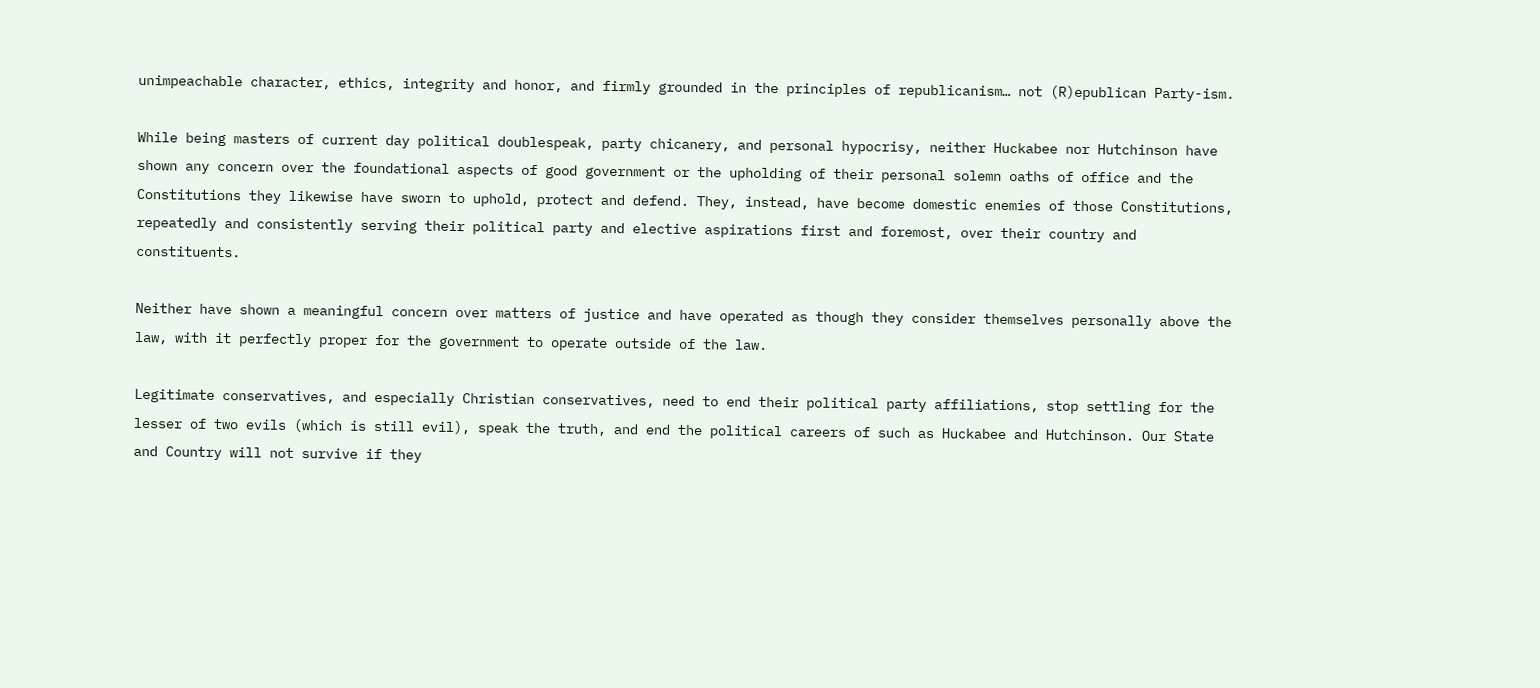unimpeachable character, ethics, integrity and honor, and firmly grounded in the principles of republicanism… not (R)epublican Party-ism.

While being masters of current day political doublespeak, party chicanery, and personal hypocrisy, neither Huckabee nor Hutchinson have shown any concern over the foundational aspects of good government or the upholding of their personal solemn oaths of office and the Constitutions they likewise have sworn to uphold, protect and defend. They, instead, have become domestic enemies of those Constitutions, repeatedly and consistently serving their political party and elective aspirations first and foremost, over their country and constituents.

Neither have shown a meaningful concern over matters of justice and have operated as though they consider themselves personally above the law, with it perfectly proper for the government to operate outside of the law.

Legitimate conservatives, and especially Christian conservatives, need to end their political party affiliations, stop settling for the lesser of two evils (which is still evil), speak the truth, and end the political careers of such as Huckabee and Hutchinson. Our State and Country will not survive if they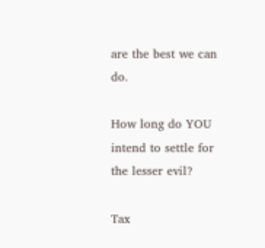are the best we can do.

How long do YOU intend to settle for the lesser evil?

Tax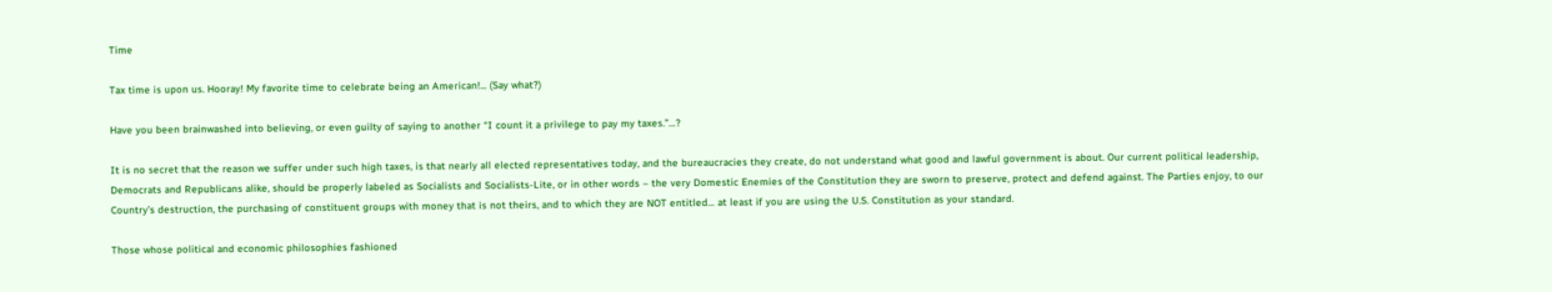Time

Tax time is upon us. Hooray! My favorite time to celebrate being an American!... (Say what?)

Have you been brainwashed into believing, or even guilty of saying to another “I count it a privilege to pay my taxes.”…?

It is no secret that the reason we suffer under such high taxes, is that nearly all elected representatives today, and the bureaucracies they create, do not understand what good and lawful government is about. Our current political leadership, Democrats and Republicans alike, should be properly labeled as Socialists and Socialists-Lite, or in other words – the very Domestic Enemies of the Constitution they are sworn to preserve, protect and defend against. The Parties enjoy, to our Country’s destruction, the purchasing of constituent groups with money that is not theirs, and to which they are NOT entitled… at least if you are using the U.S. Constitution as your standard.

Those whose political and economic philosophies fashioned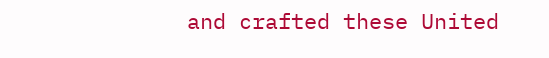and crafted these United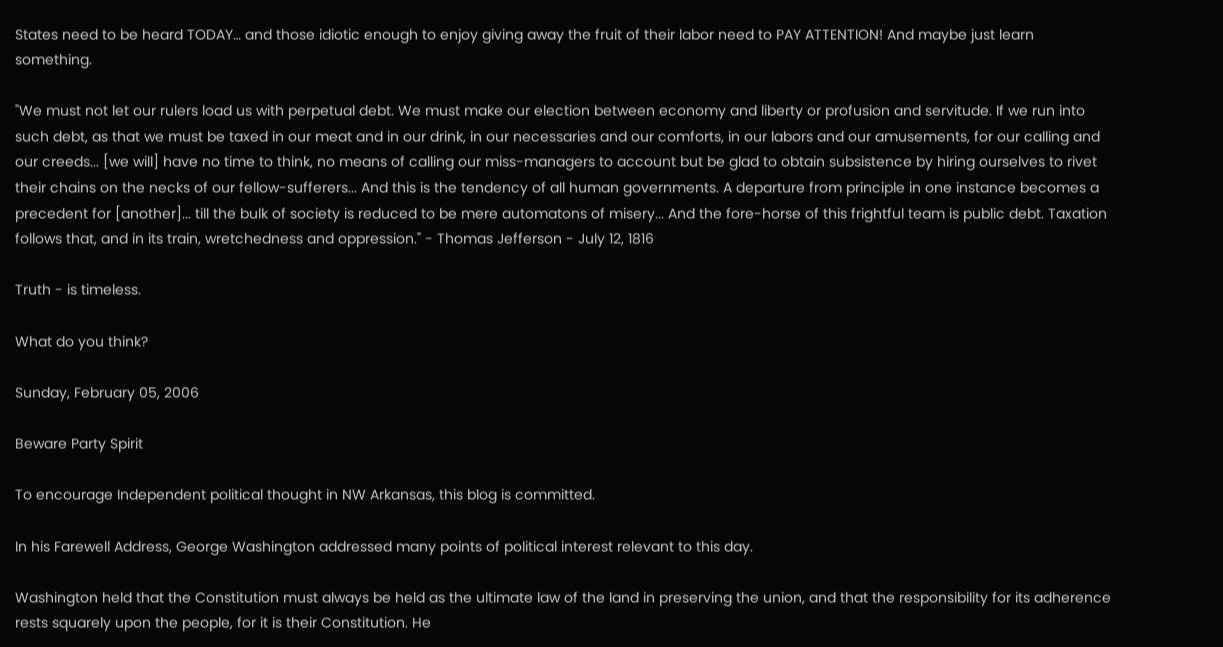States need to be heard TODAY… and those idiotic enough to enjoy giving away the fruit of their labor need to PAY ATTENTION! And maybe just learn something.

"We must not let our rulers load us with perpetual debt. We must make our election between economy and liberty or profusion and servitude. If we run into such debt, as that we must be taxed in our meat and in our drink, in our necessaries and our comforts, in our labors and our amusements, for our calling and our creeds... [we will] have no time to think, no means of calling our miss-managers to account but be glad to obtain subsistence by hiring ourselves to rivet their chains on the necks of our fellow-sufferers... And this is the tendency of all human governments. A departure from principle in one instance becomes a precedent for [another]... till the bulk of society is reduced to be mere automatons of misery... And the fore-horse of this frightful team is public debt. Taxation follows that, and in its train, wretchedness and oppression." - Thomas Jefferson - July 12, 1816

Truth - is timeless.

What do you think?

Sunday, February 05, 2006

Beware Party Spirit

To encourage Independent political thought in NW Arkansas, this blog is committed.

In his Farewell Address, George Washington addressed many points of political interest relevant to this day.

Washington held that the Constitution must always be held as the ultimate law of the land in preserving the union, and that the responsibility for its adherence rests squarely upon the people, for it is their Constitution. He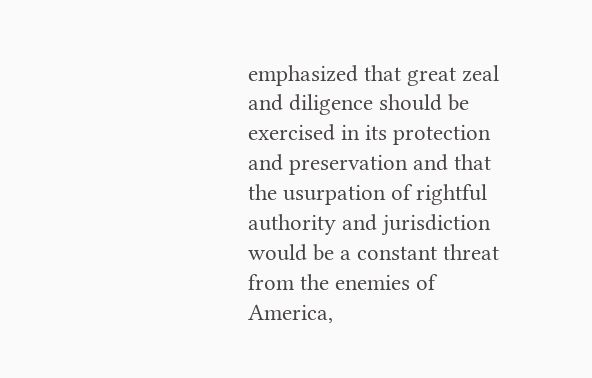emphasized that great zeal and diligence should be exercised in its protection and preservation and that the usurpation of rightful authority and jurisdiction would be a constant threat from the enemies of America,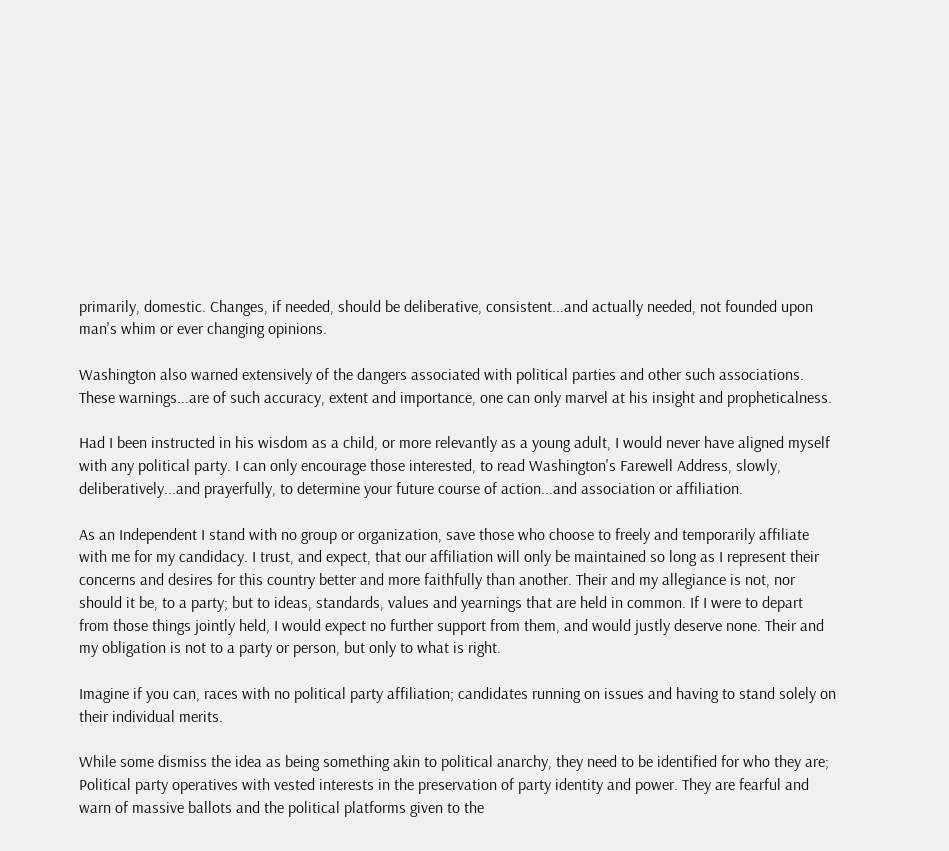primarily, domestic. Changes, if needed, should be deliberative, consistent...and actually needed, not founded upon man's whim or ever changing opinions.

Washington also warned extensively of the dangers associated with political parties and other such associations. These warnings...are of such accuracy, extent and importance, one can only marvel at his insight and propheticalness.

Had I been instructed in his wisdom as a child, or more relevantly as a young adult, I would never have aligned myself with any political party. I can only encourage those interested, to read Washington's Farewell Address, slowly, deliberatively...and prayerfully, to determine your future course of action...and association or affiliation.

As an Independent I stand with no group or organization, save those who choose to freely and temporarily affiliate with me for my candidacy. I trust, and expect, that our affiliation will only be maintained so long as I represent their concerns and desires for this country better and more faithfully than another. Their and my allegiance is not, nor should it be, to a party; but to ideas, standards, values and yearnings that are held in common. If I were to depart from those things jointly held, I would expect no further support from them, and would justly deserve none. Their and my obligation is not to a party or person, but only to what is right.

Imagine if you can, races with no political party affiliation; candidates running on issues and having to stand solely on their individual merits.

While some dismiss the idea as being something akin to political anarchy, they need to be identified for who they are; Political party operatives with vested interests in the preservation of party identity and power. They are fearful and warn of massive ballots and the political platforms given to the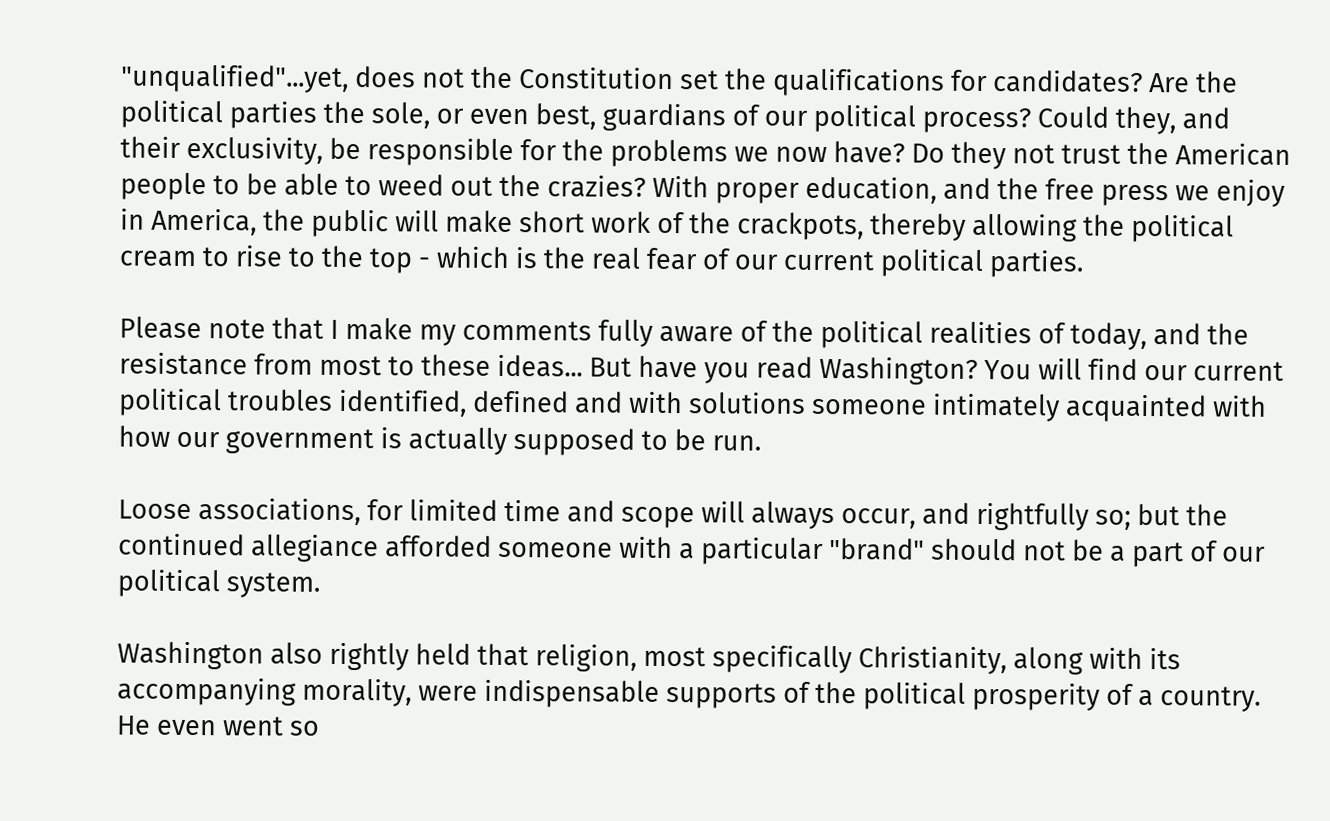"unqualified"...yet, does not the Constitution set the qualifications for candidates? Are the political parties the sole, or even best, guardians of our political process? Could they, and their exclusivity, be responsible for the problems we now have? Do they not trust the American people to be able to weed out the crazies? With proper education, and the free press we enjoy in America, the public will make short work of the crackpots, thereby allowing the political cream to rise to the top - which is the real fear of our current political parties.

Please note that I make my comments fully aware of the political realities of today, and the resistance from most to these ideas... But have you read Washington? You will find our current political troubles identified, defined and with solutions someone intimately acquainted with how our government is actually supposed to be run.

Loose associations, for limited time and scope will always occur, and rightfully so; but the continued allegiance afforded someone with a particular "brand" should not be a part of our political system.

Washington also rightly held that religion, most specifically Christianity, along with its accompanying morality, were indispensable supports of the political prosperity of a country. He even went so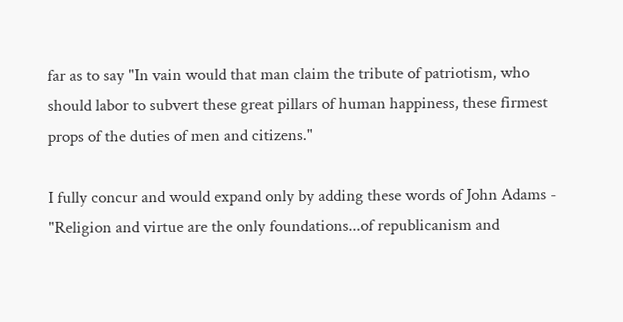far as to say "In vain would that man claim the tribute of patriotism, who should labor to subvert these great pillars of human happiness, these firmest props of the duties of men and citizens."

I fully concur and would expand only by adding these words of John Adams - "Religion and virtue are the only foundations...of republicanism and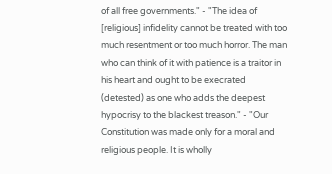of all free governments." - "The idea of [religious] infidelity cannot be treated with too much resentment or too much horror. The man who can think of it with patience is a traitor in his heart and ought to be execrated (detested) as one who adds the deepest hypocrisy to the blackest treason." - "Our Constitution was made only for a moral and religious people. It is wholly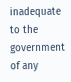inadequate to the government of any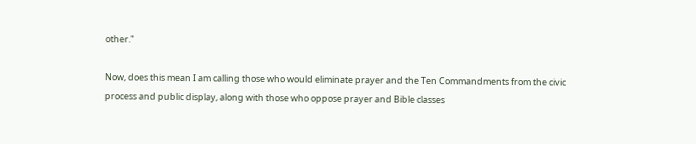other."

Now, does this mean I am calling those who would eliminate prayer and the Ten Commandments from the civic process and public display, along with those who oppose prayer and Bible classes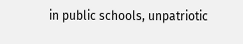in public schools, unpatriotic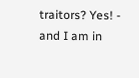traitors? Yes! - and I am in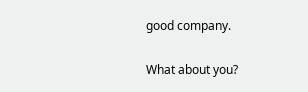good company.

What about you?